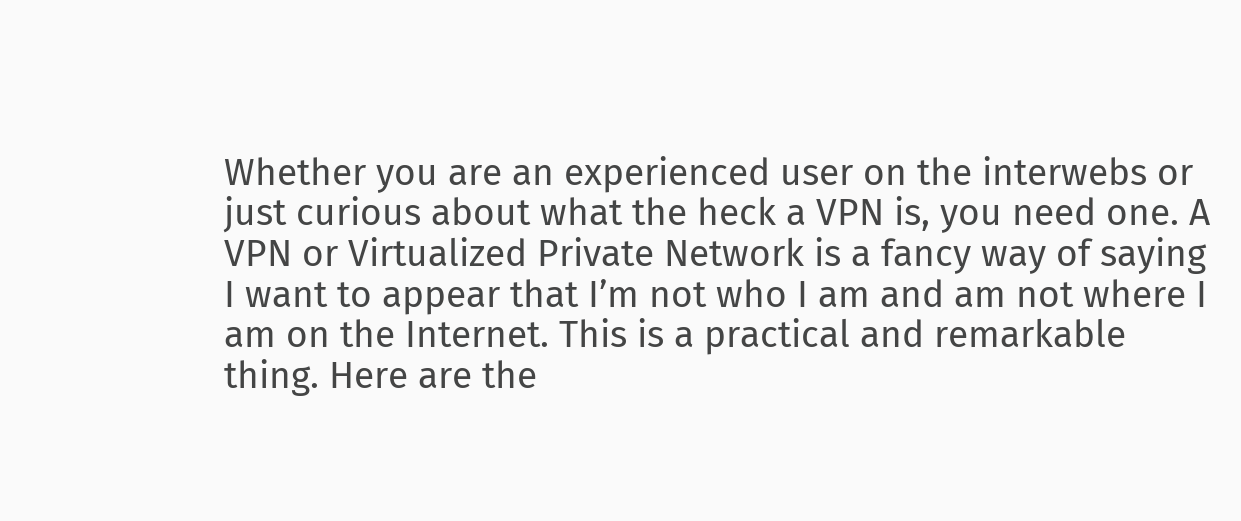Whether you are an experienced user on the interwebs or just curious about what the heck a VPN is, you need one. A VPN or Virtualized Private Network is a fancy way of saying I want to appear that I’m not who I am and am not where I am on the Internet. This is a practical and remarkable thing. Here are the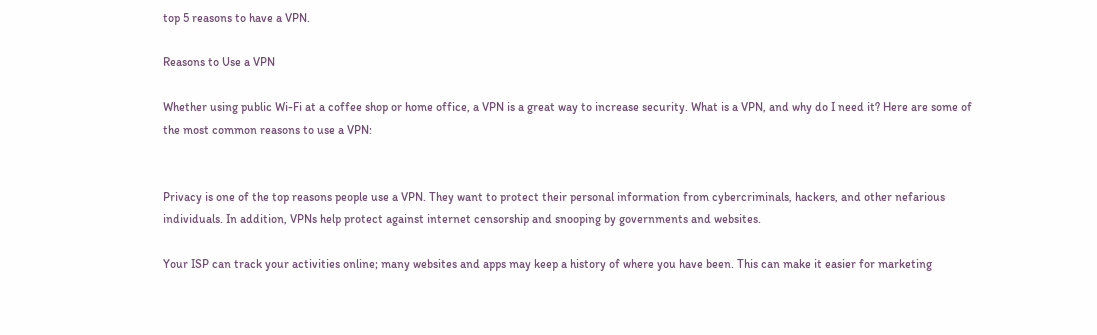top 5 reasons to have a VPN.

Reasons to Use a VPN

Whether using public Wi-Fi at a coffee shop or home office, a VPN is a great way to increase security. What is a VPN, and why do I need it? Here are some of the most common reasons to use a VPN:


Privacy is one of the top reasons people use a VPN. They want to protect their personal information from cybercriminals, hackers, and other nefarious individuals. In addition, VPNs help protect against internet censorship and snooping by governments and websites.

Your ISP can track your activities online; many websites and apps may keep a history of where you have been. This can make it easier for marketing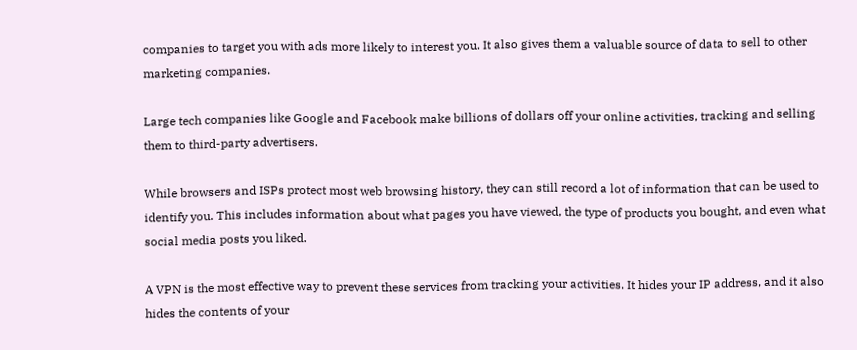companies to target you with ads more likely to interest you. It also gives them a valuable source of data to sell to other marketing companies.

Large tech companies like Google and Facebook make billions of dollars off your online activities, tracking and selling them to third-party advertisers.

While browsers and ISPs protect most web browsing history, they can still record a lot of information that can be used to identify you. This includes information about what pages you have viewed, the type of products you bought, and even what social media posts you liked.

A VPN is the most effective way to prevent these services from tracking your activities. It hides your IP address, and it also hides the contents of your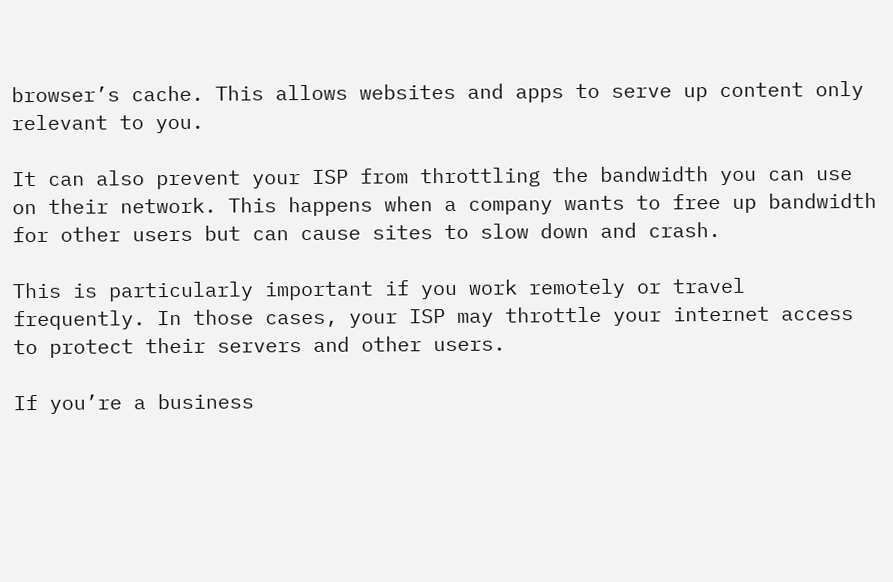browser’s cache. This allows websites and apps to serve up content only relevant to you.

It can also prevent your ISP from throttling the bandwidth you can use on their network. This happens when a company wants to free up bandwidth for other users but can cause sites to slow down and crash.

This is particularly important if you work remotely or travel frequently. In those cases, your ISP may throttle your internet access to protect their servers and other users.

If you’re a business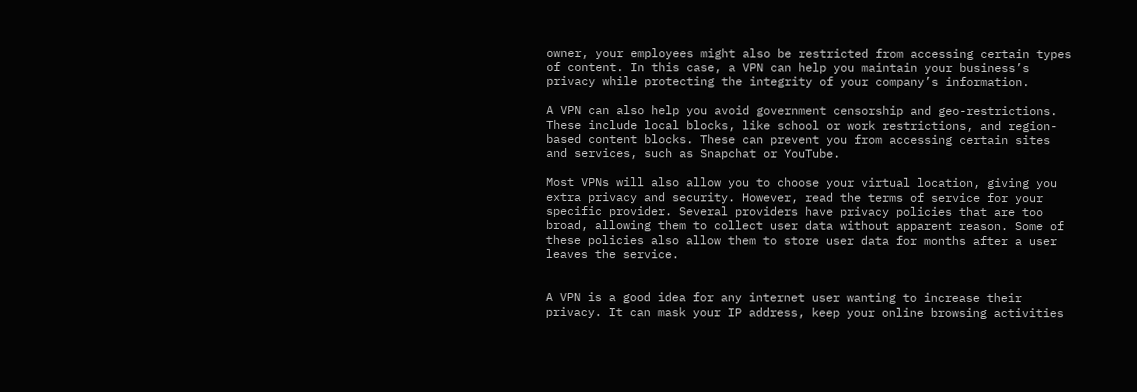owner, your employees might also be restricted from accessing certain types of content. In this case, a VPN can help you maintain your business’s privacy while protecting the integrity of your company’s information.

A VPN can also help you avoid government censorship and geo-restrictions. These include local blocks, like school or work restrictions, and region-based content blocks. These can prevent you from accessing certain sites and services, such as Snapchat or YouTube.

Most VPNs will also allow you to choose your virtual location, giving you extra privacy and security. However, read the terms of service for your specific provider. Several providers have privacy policies that are too broad, allowing them to collect user data without apparent reason. Some of these policies also allow them to store user data for months after a user leaves the service.


A VPN is a good idea for any internet user wanting to increase their privacy. It can mask your IP address, keep your online browsing activities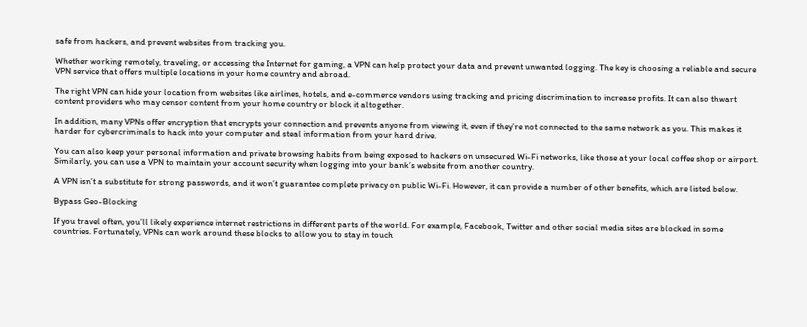safe from hackers, and prevent websites from tracking you.

Whether working remotely, traveling, or accessing the Internet for gaming, a VPN can help protect your data and prevent unwanted logging. The key is choosing a reliable and secure VPN service that offers multiple locations in your home country and abroad.

The right VPN can hide your location from websites like airlines, hotels, and e-commerce vendors using tracking and pricing discrimination to increase profits. It can also thwart content providers who may censor content from your home country or block it altogether.

In addition, many VPNs offer encryption that encrypts your connection and prevents anyone from viewing it, even if they’re not connected to the same network as you. This makes it harder for cybercriminals to hack into your computer and steal information from your hard drive.

You can also keep your personal information and private browsing habits from being exposed to hackers on unsecured Wi-Fi networks, like those at your local coffee shop or airport. Similarly, you can use a VPN to maintain your account security when logging into your bank’s website from another country.

A VPN isn’t a substitute for strong passwords, and it won’t guarantee complete privacy on public Wi-Fi. However, it can provide a number of other benefits, which are listed below.

Bypass Geo-Blocking

If you travel often, you’ll likely experience internet restrictions in different parts of the world. For example, Facebook, Twitter and other social media sites are blocked in some countries. Fortunately, VPNs can work around these blocks to allow you to stay in touch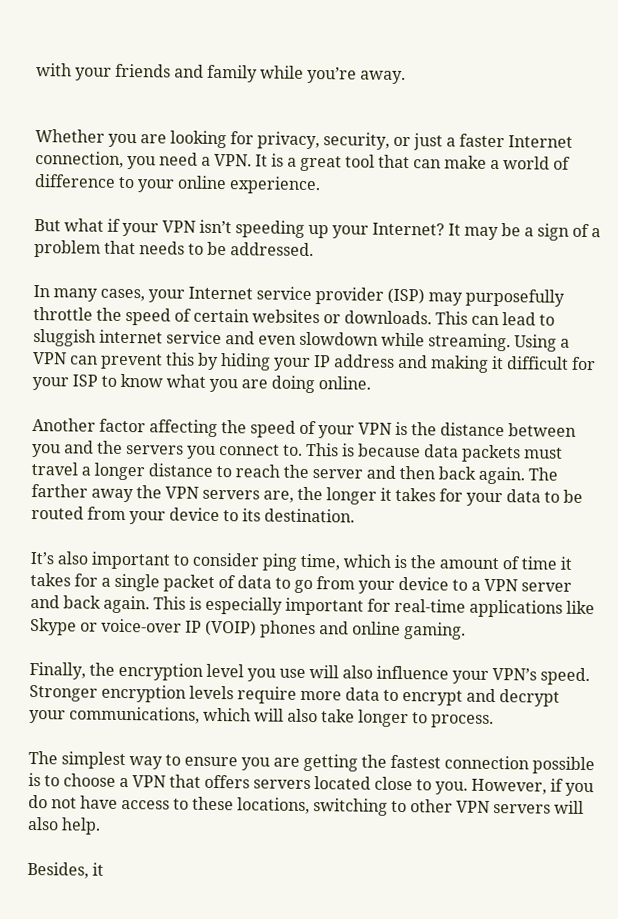with your friends and family while you’re away.


Whether you are looking for privacy, security, or just a faster Internet connection, you need a VPN. It is a great tool that can make a world of difference to your online experience.

But what if your VPN isn’t speeding up your Internet? It may be a sign of a problem that needs to be addressed.

In many cases, your Internet service provider (ISP) may purposefully throttle the speed of certain websites or downloads. This can lead to sluggish internet service and even slowdown while streaming. Using a VPN can prevent this by hiding your IP address and making it difficult for your ISP to know what you are doing online.

Another factor affecting the speed of your VPN is the distance between you and the servers you connect to. This is because data packets must travel a longer distance to reach the server and then back again. The farther away the VPN servers are, the longer it takes for your data to be routed from your device to its destination.

It’s also important to consider ping time, which is the amount of time it takes for a single packet of data to go from your device to a VPN server and back again. This is especially important for real-time applications like Skype or voice-over IP (VOIP) phones and online gaming.

Finally, the encryption level you use will also influence your VPN’s speed. Stronger encryption levels require more data to encrypt and decrypt your communications, which will also take longer to process.

The simplest way to ensure you are getting the fastest connection possible is to choose a VPN that offers servers located close to you. However, if you do not have access to these locations, switching to other VPN servers will also help.

Besides, it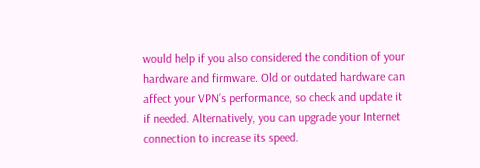would help if you also considered the condition of your hardware and firmware. Old or outdated hardware can affect your VPN’s performance, so check and update it if needed. Alternatively, you can upgrade your Internet connection to increase its speed.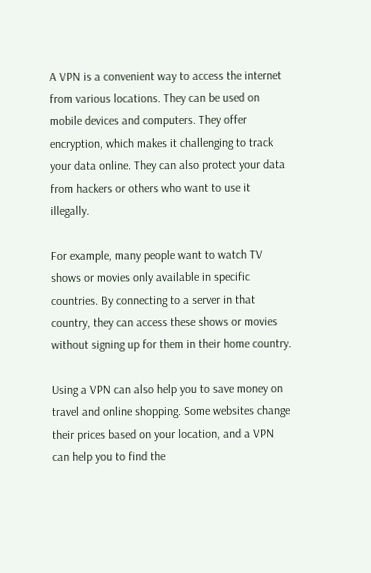A VPN is a convenient way to access the internet from various locations. They can be used on mobile devices and computers. They offer encryption, which makes it challenging to track your data online. They can also protect your data from hackers or others who want to use it illegally.

For example, many people want to watch TV shows or movies only available in specific countries. By connecting to a server in that country, they can access these shows or movies without signing up for them in their home country.

Using a VPN can also help you to save money on travel and online shopping. Some websites change their prices based on your location, and a VPN can help you to find the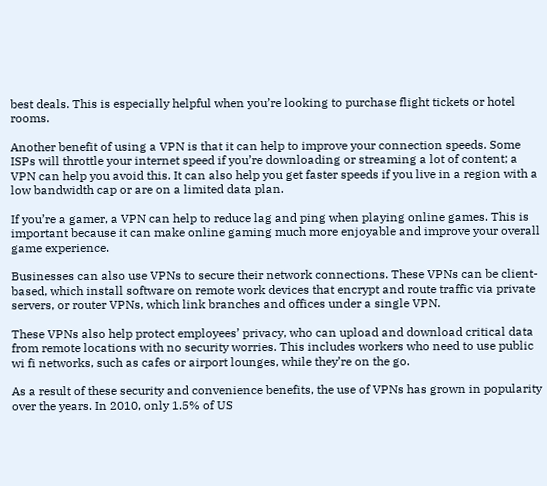best deals. This is especially helpful when you’re looking to purchase flight tickets or hotel rooms.

Another benefit of using a VPN is that it can help to improve your connection speeds. Some ISPs will throttle your internet speed if you’re downloading or streaming a lot of content; a VPN can help you avoid this. It can also help you get faster speeds if you live in a region with a low bandwidth cap or are on a limited data plan.

If you’re a gamer, a VPN can help to reduce lag and ping when playing online games. This is important because it can make online gaming much more enjoyable and improve your overall game experience.

Businesses can also use VPNs to secure their network connections. These VPNs can be client-based, which install software on remote work devices that encrypt and route traffic via private servers, or router VPNs, which link branches and offices under a single VPN.

These VPNs also help protect employees’ privacy, who can upload and download critical data from remote locations with no security worries. This includes workers who need to use public wi fi networks, such as cafes or airport lounges, while they’re on the go.

As a result of these security and convenience benefits, the use of VPNs has grown in popularity over the years. In 2010, only 1.5% of US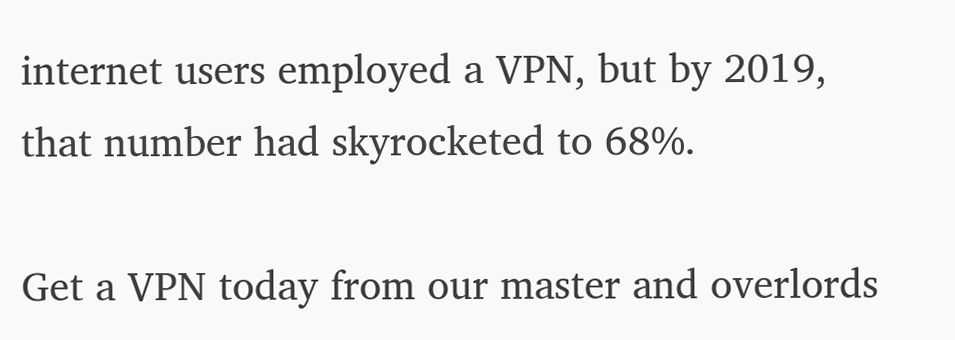internet users employed a VPN, but by 2019, that number had skyrocketed to 68%.

Get a VPN today from our master and overlords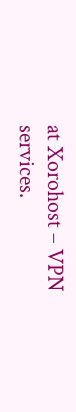at Xorohost – VPN services.